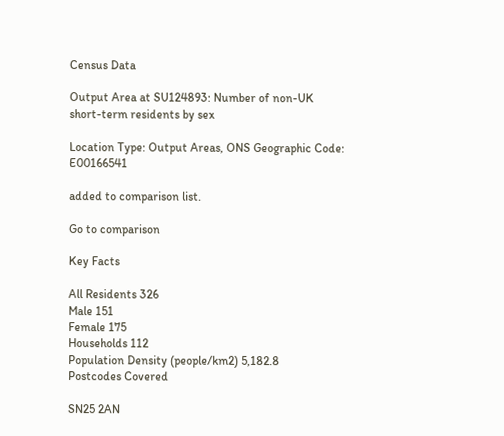Census Data

Output Area at SU124893: Number of non-UK short-term residents by sex

Location Type: Output Areas, ONS Geographic Code: E00166541

added to comparison list.

Go to comparison

Key Facts

All Residents 326
Male 151
Female 175
Households 112
Population Density (people/km2) 5,182.8
Postcodes Covered

SN25 2AN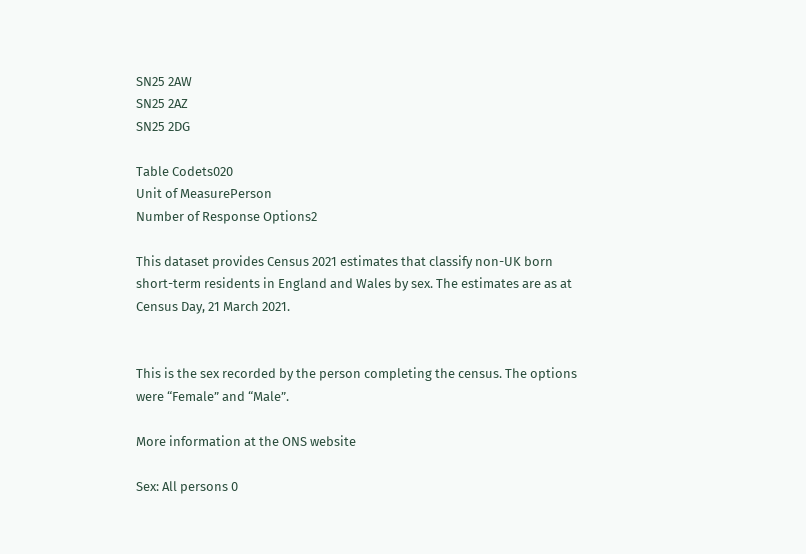SN25 2AW
SN25 2AZ
SN25 2DG

Table Codets020
Unit of MeasurePerson
Number of Response Options2

This dataset provides Census 2021 estimates that classify non-UK born short-term residents in England and Wales by sex. The estimates are as at Census Day, 21 March 2021.


This is the sex recorded by the person completing the census. The options were “Female” and “Male”.

More information at the ONS website

Sex: All persons 0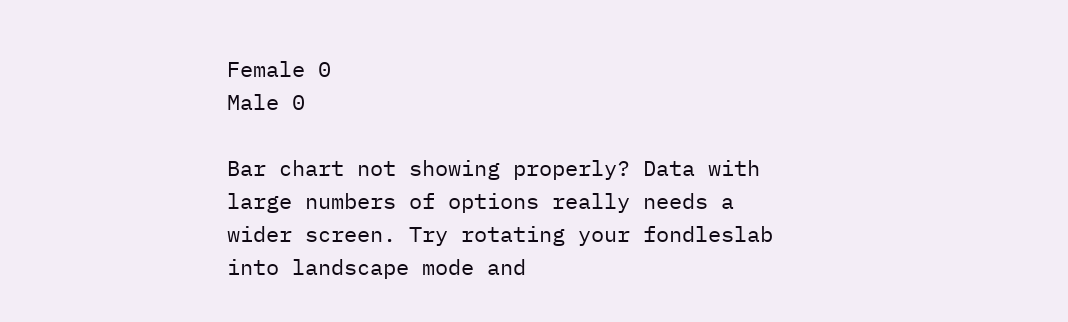Female 0
Male 0

Bar chart not showing properly? Data with large numbers of options really needs a wider screen. Try rotating your fondleslab into landscape mode and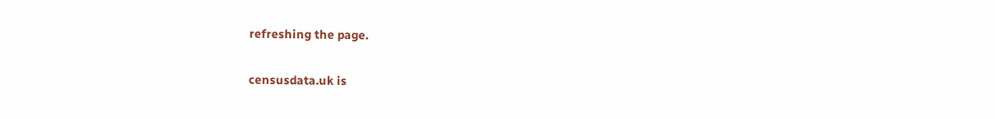refreshing the page.

censusdata.uk is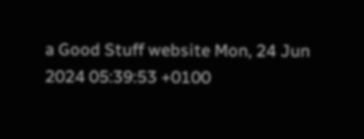a Good Stuff website Mon, 24 Jun 2024 05:39:53 +0100